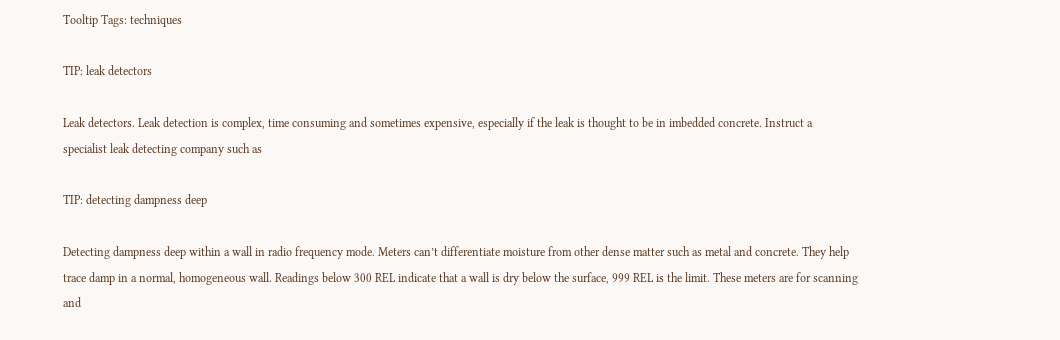Tooltip Tags: techniques

TIP: leak detectors

Leak detectors. Leak detection is complex, time consuming and sometimes expensive, especially if the leak is thought to be in imbedded concrete. Instruct a specialist leak detecting company such as

TIP: detecting dampness deep

Detecting dampness deep within a wall in radio frequency mode. Meters can’t differentiate moisture from other dense matter such as metal and concrete. They help trace damp in a normal, homogeneous wall. Readings below 300 REL indicate that a wall is dry below the surface, 999 REL is the limit. These meters are for scanning and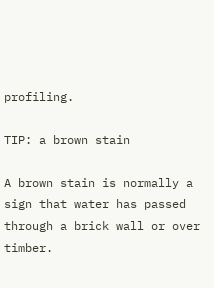profiling.

TIP: a brown stain

A brown stain is normally a sign that water has passed through a brick wall or over timber.